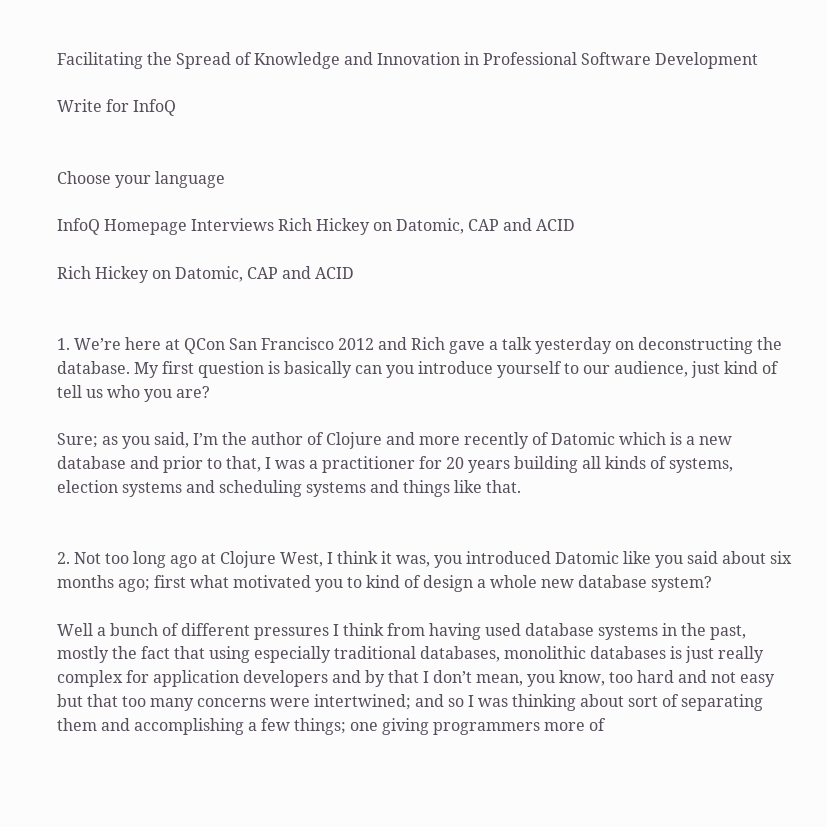Facilitating the Spread of Knowledge and Innovation in Professional Software Development

Write for InfoQ


Choose your language

InfoQ Homepage Interviews Rich Hickey on Datomic, CAP and ACID

Rich Hickey on Datomic, CAP and ACID


1. We’re here at QCon San Francisco 2012 and Rich gave a talk yesterday on deconstructing the database. My first question is basically can you introduce yourself to our audience, just kind of tell us who you are?

Sure; as you said, I’m the author of Clojure and more recently of Datomic which is a new database and prior to that, I was a practitioner for 20 years building all kinds of systems, election systems and scheduling systems and things like that.


2. Not too long ago at Clojure West, I think it was, you introduced Datomic like you said about six months ago; first what motivated you to kind of design a whole new database system?

Well a bunch of different pressures I think from having used database systems in the past, mostly the fact that using especially traditional databases, monolithic databases is just really complex for application developers and by that I don’t mean, you know, too hard and not easy but that too many concerns were intertwined; and so I was thinking about sort of separating them and accomplishing a few things; one giving programmers more of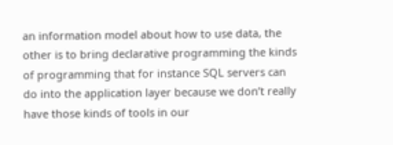an information model about how to use data, the other is to bring declarative programming the kinds of programming that for instance SQL servers can do into the application layer because we don’t really have those kinds of tools in our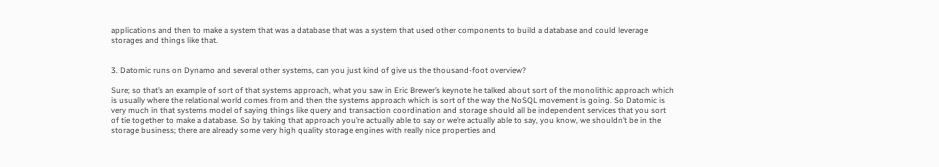applications and then to make a system that was a database that was a system that used other components to build a database and could leverage storages and things like that.


3. Datomic runs on Dynamo and several other systems, can you just kind of give us the thousand-foot overview?

Sure; so that’s an example of sort of that systems approach, what you saw in Eric Brewer’s keynote he talked about sort of the monolithic approach which is usually where the relational world comes from and then the systems approach which is sort of the way the NoSQL movement is going. So Datomic is very much in that systems model of saying things like query and transaction coordination and storage should all be independent services that you sort of tie together to make a database. So by taking that approach you’re actually able to say or we’re actually able to say, you know, we shouldn’t be in the storage business; there are already some very high quality storage engines with really nice properties and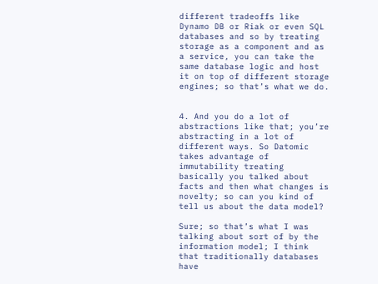different tradeoffs like Dynamo DB or Riak or even SQL databases and so by treating storage as a component and as a service, you can take the same database logic and host it on top of different storage engines; so that’s what we do.


4. And you do a lot of abstractions like that; you’re abstracting in a lot of different ways. So Datomic takes advantage of immutability treating basically you talked about facts and then what changes is novelty; so can you kind of tell us about the data model?

Sure; so that’s what I was talking about sort of by the information model; I think that traditionally databases have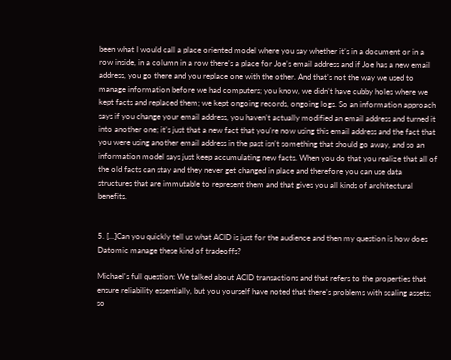been what I would call a place oriented model where you say whether it’s in a document or in a row inside, in a column in a row there’s a place for Joe’s email address and if Joe has a new email address, you go there and you replace one with the other. And that’s not the way we used to manage information before we had computers; you know, we didn’t have cubby holes where we kept facts and replaced them; we kept ongoing records, ongoing logs. So an information approach says if you change your email address, you haven’t actually modified an email address and turned it into another one; it’s just that a new fact that you’re now using this email address and the fact that you were using another email address in the past isn’t something that should go away, and so an information model says just keep accumulating new facts. When you do that you realize that all of the old facts can stay and they never get changed in place and therefore you can use data structures that are immutable to represent them and that gives you all kinds of architectural benefits.


5. [...]Can you quickly tell us what ACID is just for the audience and then my question is how does Datomic manage these kind of tradeoffs?

Michael's full question: We talked about ACID transactions and that refers to the properties that ensure reliability essentially, but you yourself have noted that there’s problems with scaling assets; so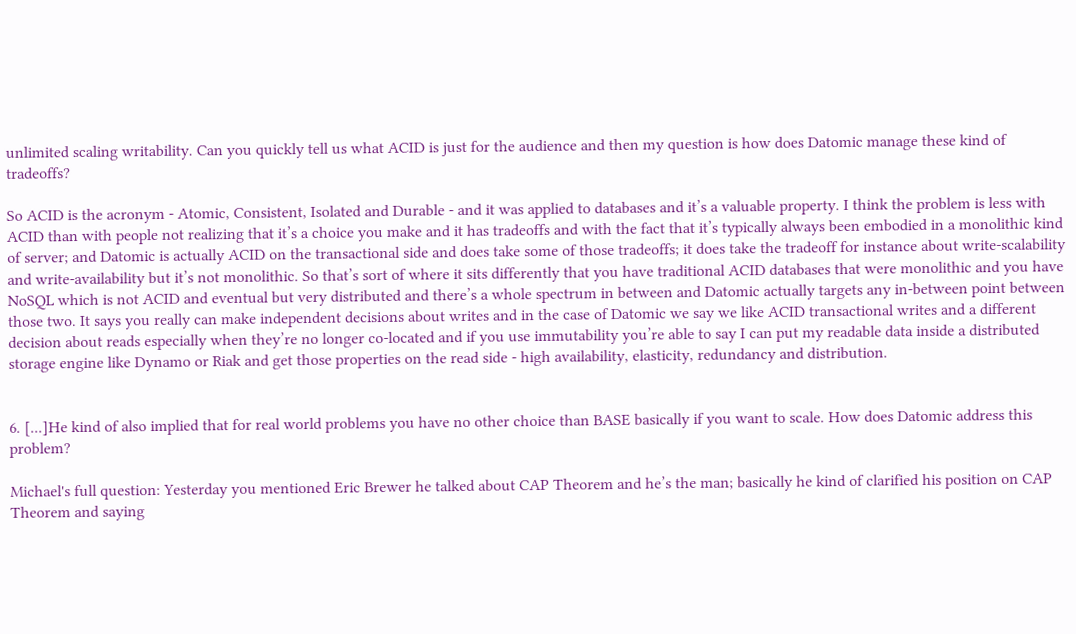unlimited scaling writability. Can you quickly tell us what ACID is just for the audience and then my question is how does Datomic manage these kind of tradeoffs?

So ACID is the acronym - Atomic, Consistent, Isolated and Durable - and it was applied to databases and it’s a valuable property. I think the problem is less with ACID than with people not realizing that it’s a choice you make and it has tradeoffs and with the fact that it’s typically always been embodied in a monolithic kind of server; and Datomic is actually ACID on the transactional side and does take some of those tradeoffs; it does take the tradeoff for instance about write-scalability and write-availability but it’s not monolithic. So that’s sort of where it sits differently that you have traditional ACID databases that were monolithic and you have NoSQL which is not ACID and eventual but very distributed and there’s a whole spectrum in between and Datomic actually targets any in-between point between those two. It says you really can make independent decisions about writes and in the case of Datomic we say we like ACID transactional writes and a different decision about reads especially when they’re no longer co-located and if you use immutability you’re able to say I can put my readable data inside a distributed storage engine like Dynamo or Riak and get those properties on the read side - high availability, elasticity, redundancy and distribution.


6. [...]He kind of also implied that for real world problems you have no other choice than BASE basically if you want to scale. How does Datomic address this problem?

Michael's full question: Yesterday you mentioned Eric Brewer he talked about CAP Theorem and he’s the man; basically he kind of clarified his position on CAP Theorem and saying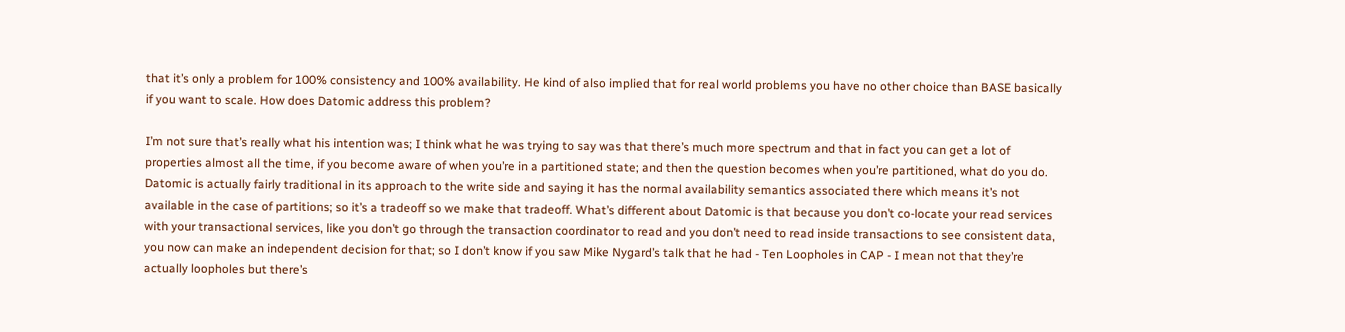that it’s only a problem for 100% consistency and 100% availability. He kind of also implied that for real world problems you have no other choice than BASE basically if you want to scale. How does Datomic address this problem?

I’m not sure that’s really what his intention was; I think what he was trying to say was that there’s much more spectrum and that in fact you can get a lot of properties almost all the time, if you become aware of when you’re in a partitioned state; and then the question becomes when you’re partitioned, what do you do. Datomic is actually fairly traditional in its approach to the write side and saying it has the normal availability semantics associated there which means it’s not available in the case of partitions; so it’s a tradeoff so we make that tradeoff. What’s different about Datomic is that because you don’t co-locate your read services with your transactional services, like you don’t go through the transaction coordinator to read and you don’t need to read inside transactions to see consistent data, you now can make an independent decision for that; so I don’t know if you saw Mike Nygard’s talk that he had - Ten Loopholes in CAP - I mean not that they’re actually loopholes but there’s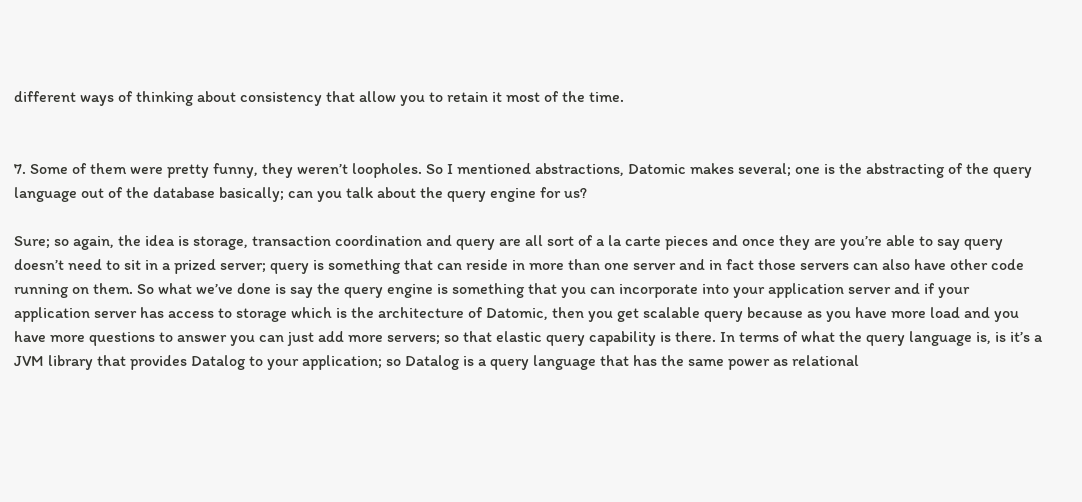different ways of thinking about consistency that allow you to retain it most of the time.


7. Some of them were pretty funny, they weren’t loopholes. So I mentioned abstractions, Datomic makes several; one is the abstracting of the query language out of the database basically; can you talk about the query engine for us?

Sure; so again, the idea is storage, transaction coordination and query are all sort of a la carte pieces and once they are you’re able to say query doesn’t need to sit in a prized server; query is something that can reside in more than one server and in fact those servers can also have other code running on them. So what we’ve done is say the query engine is something that you can incorporate into your application server and if your application server has access to storage which is the architecture of Datomic, then you get scalable query because as you have more load and you have more questions to answer you can just add more servers; so that elastic query capability is there. In terms of what the query language is, is it’s a JVM library that provides Datalog to your application; so Datalog is a query language that has the same power as relational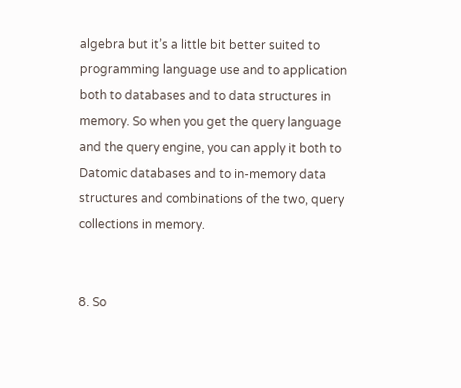algebra but it’s a little bit better suited to programming language use and to application both to databases and to data structures in memory. So when you get the query language and the query engine, you can apply it both to Datomic databases and to in-memory data structures and combinations of the two, query collections in memory.


8. So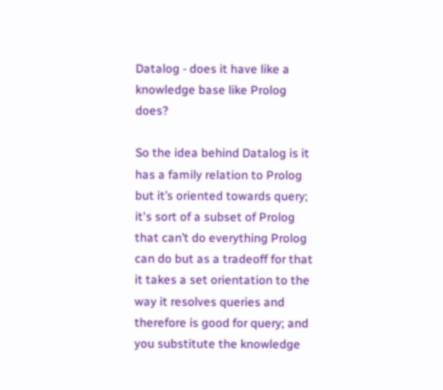Datalog - does it have like a knowledge base like Prolog does?

So the idea behind Datalog is it has a family relation to Prolog but it’s oriented towards query; it's sort of a subset of Prolog that can’t do everything Prolog can do but as a tradeoff for that it takes a set orientation to the way it resolves queries and therefore is good for query; and you substitute the knowledge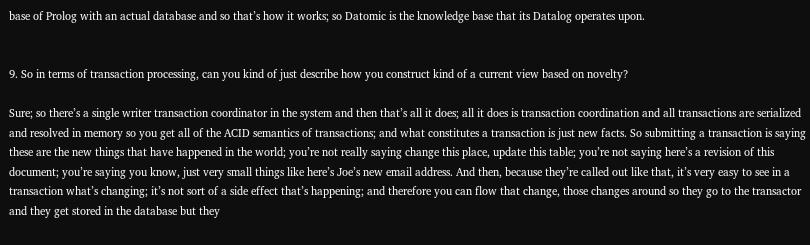base of Prolog with an actual database and so that’s how it works; so Datomic is the knowledge base that its Datalog operates upon.


9. So in terms of transaction processing, can you kind of just describe how you construct kind of a current view based on novelty?

Sure; so there’s a single writer transaction coordinator in the system and then that’s all it does; all it does is transaction coordination and all transactions are serialized and resolved in memory so you get all of the ACID semantics of transactions; and what constitutes a transaction is just new facts. So submitting a transaction is saying these are the new things that have happened in the world; you’re not really saying change this place, update this table; you’re not saying here’s a revision of this document; you’re saying you know, just very small things like here’s Joe’s new email address. And then, because they’re called out like that, it’s very easy to see in a transaction what’s changing; it’s not sort of a side effect that’s happening; and therefore you can flow that change, those changes around so they go to the transactor and they get stored in the database but they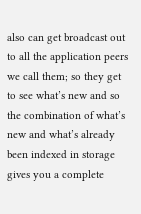also can get broadcast out to all the application peers we call them; so they get to see what’s new and so the combination of what’s new and what’s already been indexed in storage gives you a complete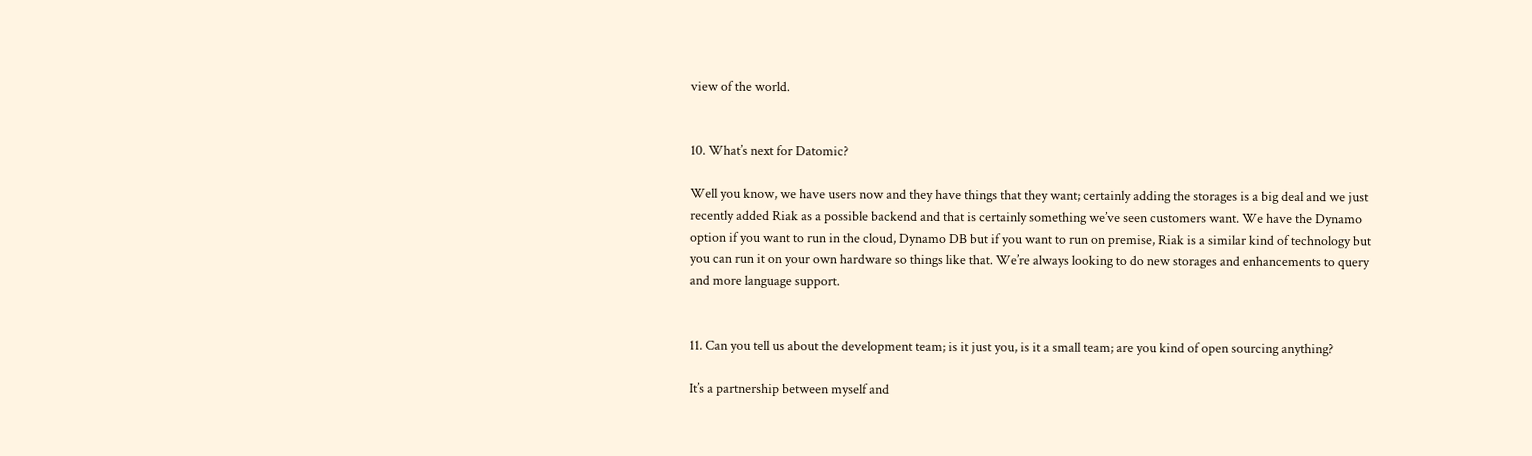view of the world.


10. What’s next for Datomic?

Well you know, we have users now and they have things that they want; certainly adding the storages is a big deal and we just recently added Riak as a possible backend and that is certainly something we’ve seen customers want. We have the Dynamo option if you want to run in the cloud, Dynamo DB but if you want to run on premise, Riak is a similar kind of technology but you can run it on your own hardware so things like that. We’re always looking to do new storages and enhancements to query and more language support.


11. Can you tell us about the development team; is it just you, is it a small team; are you kind of open sourcing anything?

It’s a partnership between myself and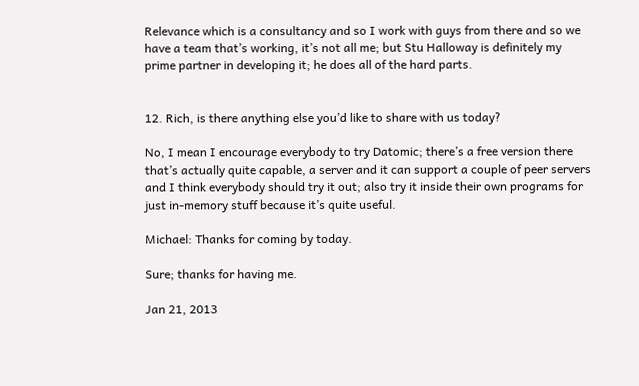Relevance which is a consultancy and so I work with guys from there and so we have a team that’s working, it’s not all me; but Stu Halloway is definitely my prime partner in developing it; he does all of the hard parts.


12. Rich, is there anything else you’d like to share with us today?

No, I mean I encourage everybody to try Datomic; there’s a free version there that’s actually quite capable, a server and it can support a couple of peer servers and I think everybody should try it out; also try it inside their own programs for just in-memory stuff because it’s quite useful.

Michael: Thanks for coming by today.

Sure; thanks for having me.

Jan 21, 2013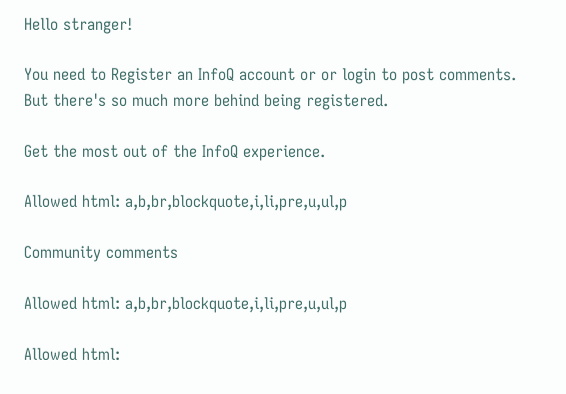Hello stranger!

You need to Register an InfoQ account or or login to post comments. But there's so much more behind being registered.

Get the most out of the InfoQ experience.

Allowed html: a,b,br,blockquote,i,li,pre,u,ul,p

Community comments

Allowed html: a,b,br,blockquote,i,li,pre,u,ul,p

Allowed html: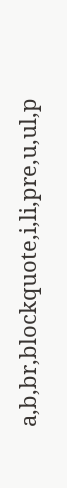a,b,br,blockquote,i,li,pre,u,ul,p